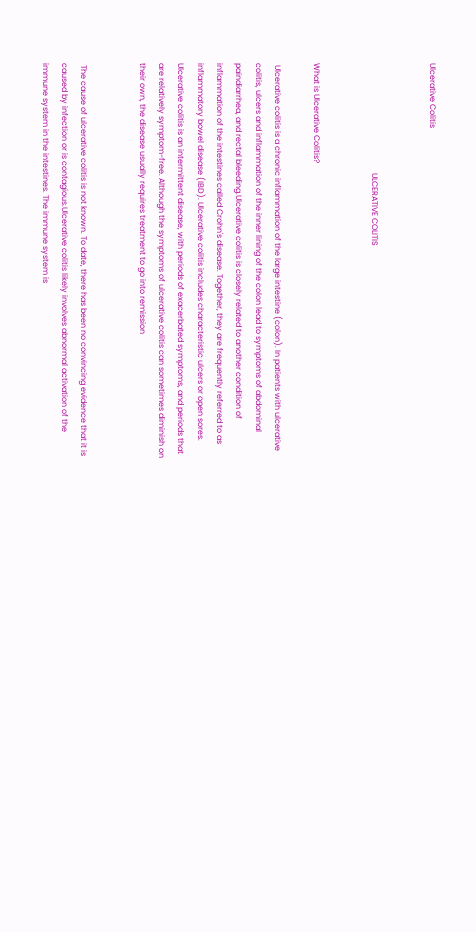Ulcerative Colitis


                                                       ULCERATIVE COLITIS


What is Ulcerative Colitis?

 Ulcerative colitis is a chronic inflammation of the large intestine (colon). In patients with ulcerative colitis, ulcers and inflammation of the inner lining of the colon lead to symptoms of abdominal paindiarrhea, and rectal bleeding.Ulcerative colitis is closely related to another condition of inflammation of the intestines called Crohn's disease. Together, they are frequently referred to as inflammatory bowel disease (IBD). Ulcerative colitis includes characteristic ulcers or open sores. Ulcerative colitis is an intermittent disease, with periods of exacerbated symptoms, and periods that are relatively symptom-free. Although the symptoms of ulcerative colitis can sometimes diminish on their own, the disease usually requires treatment to go into remission


 The cause of ulcerative colitis is not known. To date, there has been no convincing evidence that it is caused by infection or is contagious.Ulcerative colitis likely involves abnormal activation of the immune system in the intestines. The immune system is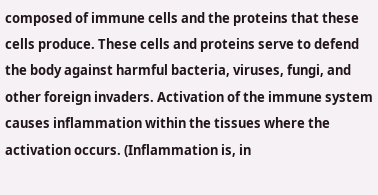composed of immune cells and the proteins that these cells produce. These cells and proteins serve to defend the body against harmful bacteria, viruses, fungi, and other foreign invaders. Activation of the immune system causes inflammation within the tissues where the activation occurs. (Inflammation is, in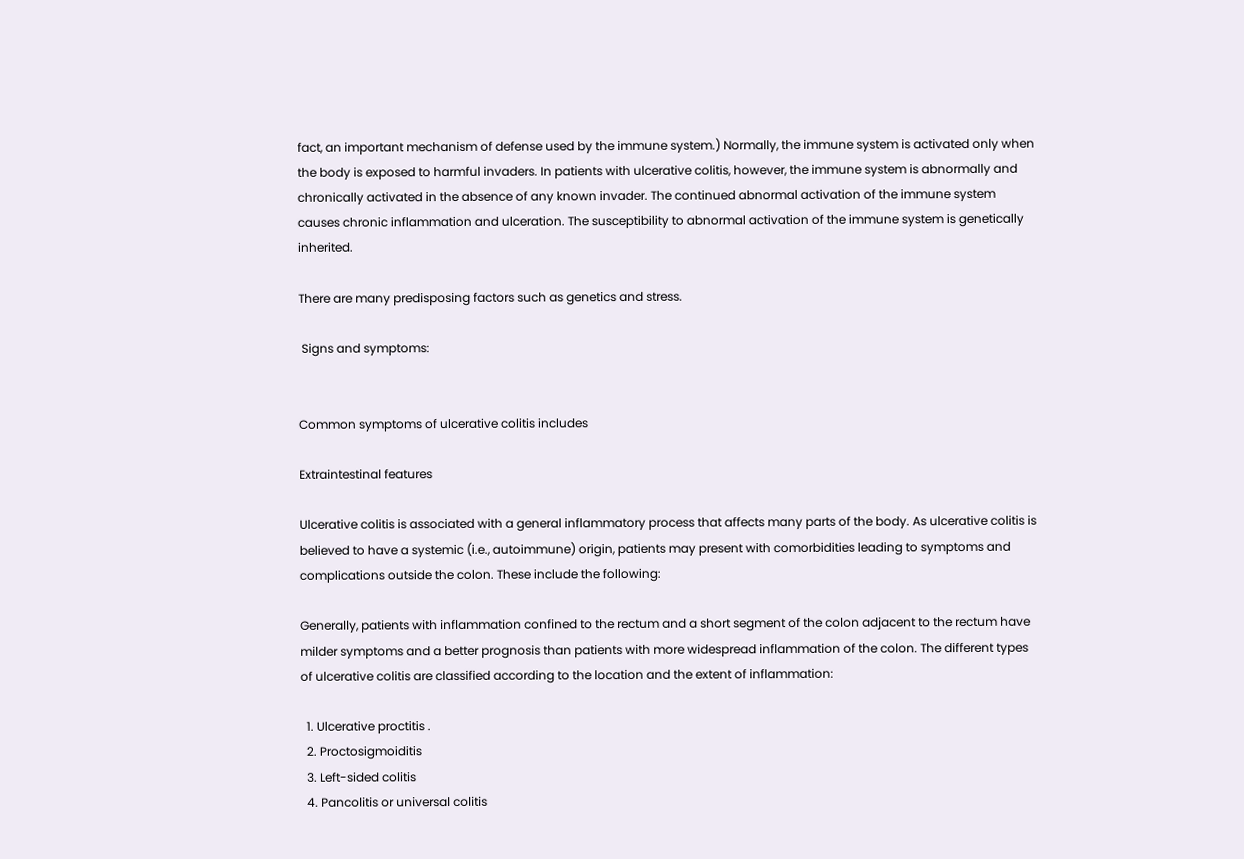fact, an important mechanism of defense used by the immune system.) Normally, the immune system is activated only when the body is exposed to harmful invaders. In patients with ulcerative colitis, however, the immune system is abnormally and chronically activated in the absence of any known invader. The continued abnormal activation of the immune system causes chronic inflammation and ulceration. The susceptibility to abnormal activation of the immune system is genetically inherited.

There are many predisposing factors such as genetics and stress.

 Signs and symptoms:


Common symptoms of ulcerative colitis includes

Extraintestinal features

Ulcerative colitis is associated with a general inflammatory process that affects many parts of the body. As ulcerative colitis is believed to have a systemic (i.e., autoimmune) origin, patients may present with comorbidities leading to symptoms and complications outside the colon. These include the following:

Generally, patients with inflammation confined to the rectum and a short segment of the colon adjacent to the rectum have milder symptoms and a better prognosis than patients with more widespread inflammation of the colon. The different types of ulcerative colitis are classified according to the location and the extent of inflammation:

  1. Ulcerative proctitis .
  2. Proctosigmoiditis
  3. Left-sided colitis
  4. Pancolitis or universal colitis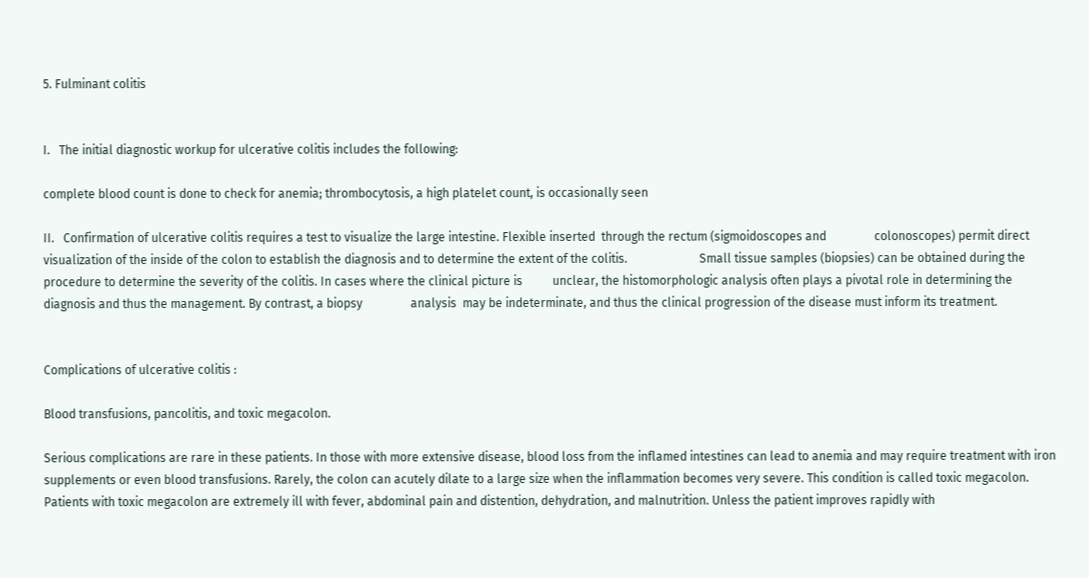5. Fulminant colitis


I.   The initial diagnostic workup for ulcerative colitis includes the following:

complete blood count is done to check for anemia; thrombocytosis, a high platelet count, is occasionally seen

II.   Confirmation of ulcerative colitis requires a test to visualize the large intestine. Flexible inserted  through the rectum (sigmoidoscopes and                colonoscopes) permit direct visualization of the inside of the colon to establish the diagnosis and to determine the extent of the colitis.                        Small tissue samples (biopsies) can be obtained during the procedure to determine the severity of the colitis. In cases where the clinical picture is          unclear, the histomorphologic analysis often plays a pivotal role in determining the diagnosis and thus the management. By contrast, a biopsy                analysis  may be indeterminate, and thus the clinical progression of the disease must inform its treatment.


Complications of ulcerative colitis :

Blood transfusions, pancolitis, and toxic megacolon.

Serious complications are rare in these patients. In those with more extensive disease, blood loss from the inflamed intestines can lead to anemia and may require treatment with iron supplements or even blood transfusions. Rarely, the colon can acutely dilate to a large size when the inflammation becomes very severe. This condition is called toxic megacolon. Patients with toxic megacolon are extremely ill with fever, abdominal pain and distention, dehydration, and malnutrition. Unless the patient improves rapidly with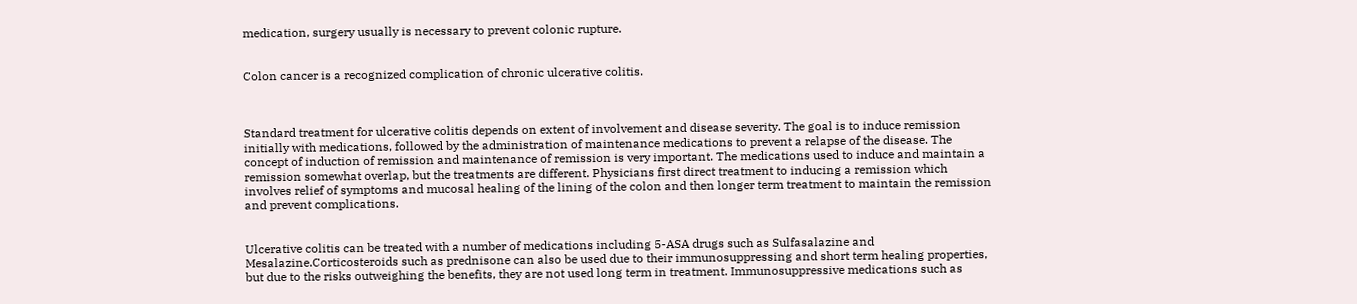medication, surgery usually is necessary to prevent colonic rupture.


Colon cancer is a recognized complication of chronic ulcerative colitis.



Standard treatment for ulcerative colitis depends on extent of involvement and disease severity. The goal is to induce remission initially with medications, followed by the administration of maintenance medications to prevent a relapse of the disease. The concept of induction of remission and maintenance of remission is very important. The medications used to induce and maintain a remission somewhat overlap, but the treatments are different. Physicians first direct treatment to inducing a remission which involves relief of symptoms and mucosal healing of the lining of the colon and then longer term treatment to maintain the remission and prevent complications.


Ulcerative colitis can be treated with a number of medications including 5-ASA drugs such as Sulfasalazine and Mesalazine.Corticosteroids such as prednisone can also be used due to their immunosuppressing and short term healing properties, but due to the risks outweighing the benefits, they are not used long term in treatment. Immunosuppressive medications such as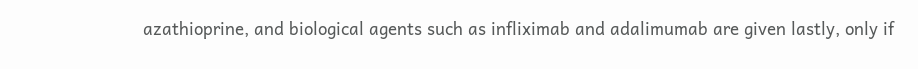azathioprine, and biological agents such as infliximab and adalimumab are given lastly, only if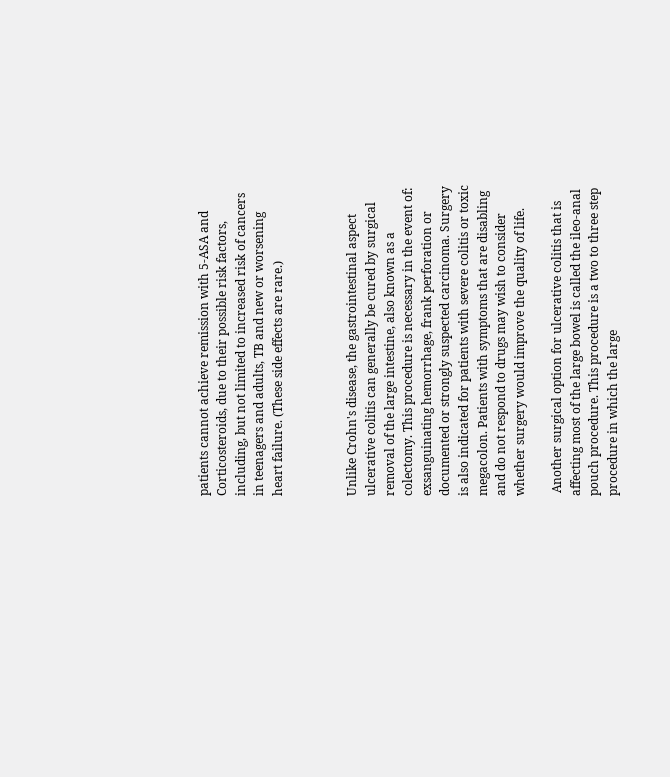patients cannot achieve remission with 5-ASA and Corticosteroids, due to their possible risk factors, including, but not limited to increased risk of cancers in teenagers and adults, TB and new or worsening heart failure. (These side effects are rare.)



Unlike Crohn's disease, the gastrointestinal aspect ulcerative colitis can generally be cured by surgical removal of the large intestine, also known as a colectomy. This procedure is necessary in the event of: exsanguinating hemorrhage, frank perforation or documented or strongly suspected carcinoma. Surgery is also indicated for patients with severe colitis or toxic megacolon. Patients with symptoms that are disabling and do not respond to drugs may wish to consider whether surgery would improve the quality of life.

 Another surgical option for ulcerative colitis that is affecting most of the large bowel is called the ileo-anal pouch procedure. This procedure is a two to three step procedure in which the large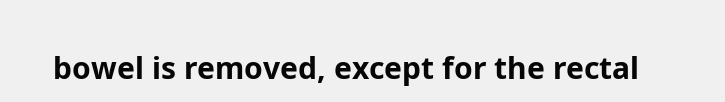bowel is removed, except for the rectal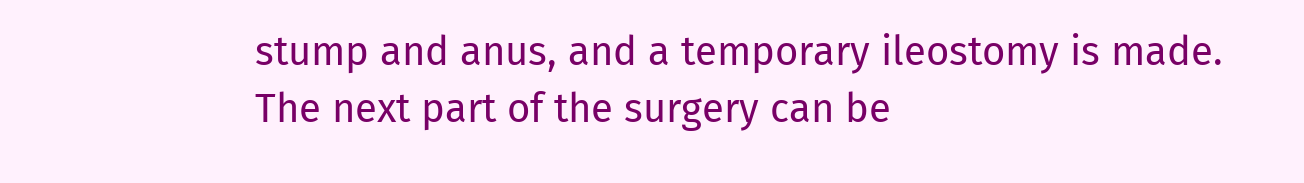stump and anus, and a temporary ileostomy is made. The next part of the surgery can be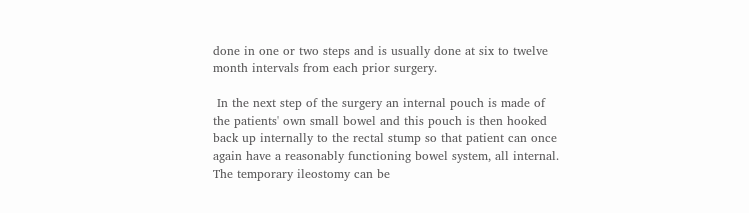done in one or two steps and is usually done at six to twelve month intervals from each prior surgery.

 In the next step of the surgery an internal pouch is made of the patients' own small bowel and this pouch is then hooked back up internally to the rectal stump so that patient can once again have a reasonably functioning bowel system, all internal. The temporary ileostomy can be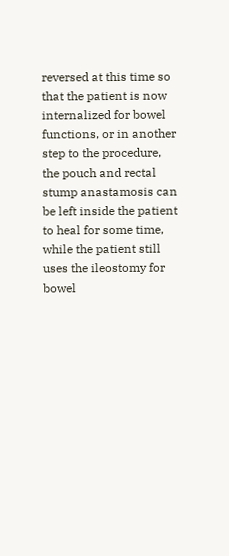reversed at this time so that the patient is now internalized for bowel functions, or in another step to the procedure, the pouch and rectal stump anastamosis can be left inside the patient to heal for some time, while the patient still uses the ileostomy for bowel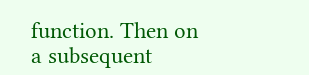function. Then on a subsequent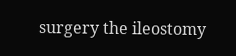surgery the ileostomy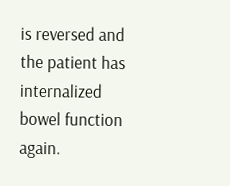is reversed and the patient has internalized bowel function again.